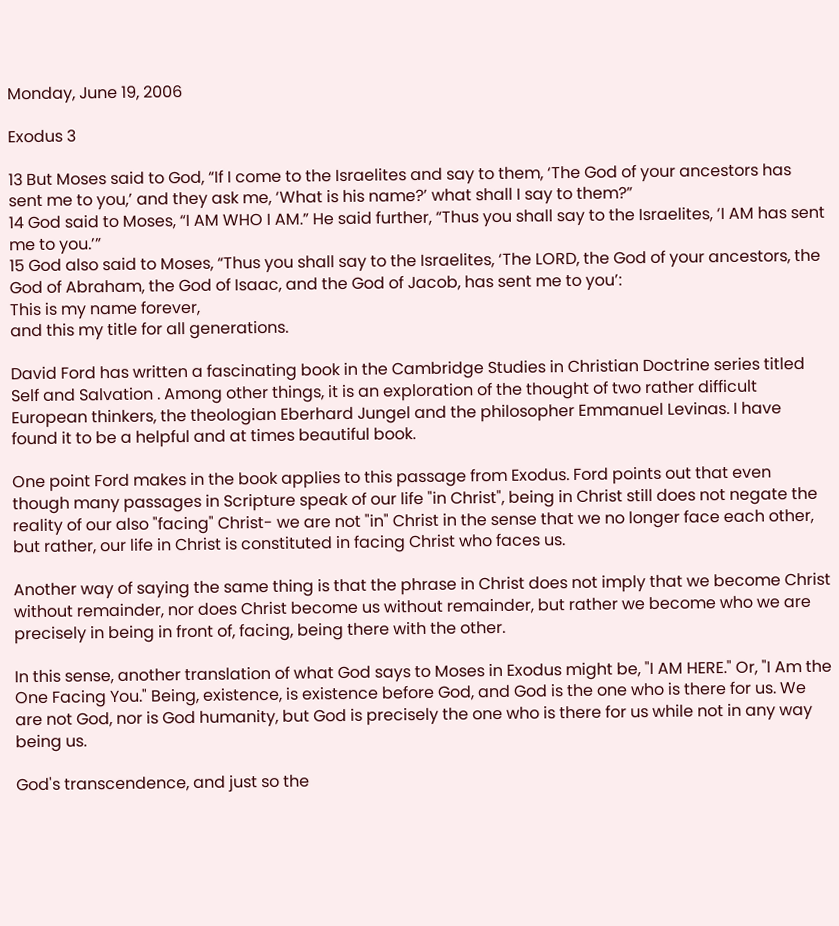Monday, June 19, 2006

Exodus 3

13 But Moses said to God, “If I come to the Israelites and say to them, ‘The God of your ancestors has sent me to you,’ and they ask me, ‘What is his name?’ what shall I say to them?”
14 God said to Moses, “I AM WHO I AM.” He said further, “Thus you shall say to the Israelites, ‘I AM has sent me to you.’”
15 God also said to Moses, “Thus you shall say to the Israelites, ‘The LORD, the God of your ancestors, the God of Abraham, the God of Isaac, and the God of Jacob, has sent me to you’:
This is my name forever,
and this my title for all generations.

David Ford has written a fascinating book in the Cambridge Studies in Christian Doctrine series titled Self and Salvation . Among other things, it is an exploration of the thought of two rather difficult European thinkers, the theologian Eberhard Jungel and the philosopher Emmanuel Levinas. I have found it to be a helpful and at times beautiful book.

One point Ford makes in the book applies to this passage from Exodus. Ford points out that even though many passages in Scripture speak of our life "in Christ", being in Christ still does not negate the reality of our also "facing" Christ- we are not "in" Christ in the sense that we no longer face each other, but rather, our life in Christ is constituted in facing Christ who faces us.

Another way of saying the same thing is that the phrase in Christ does not imply that we become Christ without remainder, nor does Christ become us without remainder, but rather we become who we are precisely in being in front of, facing, being there with the other.

In this sense, another translation of what God says to Moses in Exodus might be, "I AM HERE." Or, "I Am the One Facing You." Being, existence, is existence before God, and God is the one who is there for us. We are not God, nor is God humanity, but God is precisely the one who is there for us while not in any way being us.

God's transcendence, and just so the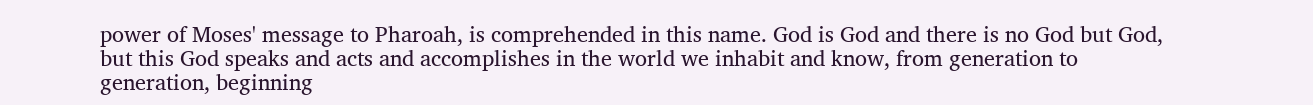power of Moses' message to Pharoah, is comprehended in this name. God is God and there is no God but God, but this God speaks and acts and accomplishes in the world we inhabit and know, from generation to generation, beginning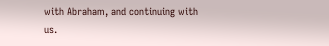with Abraham, and continuing with us.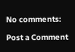No comments:

Post a Comment